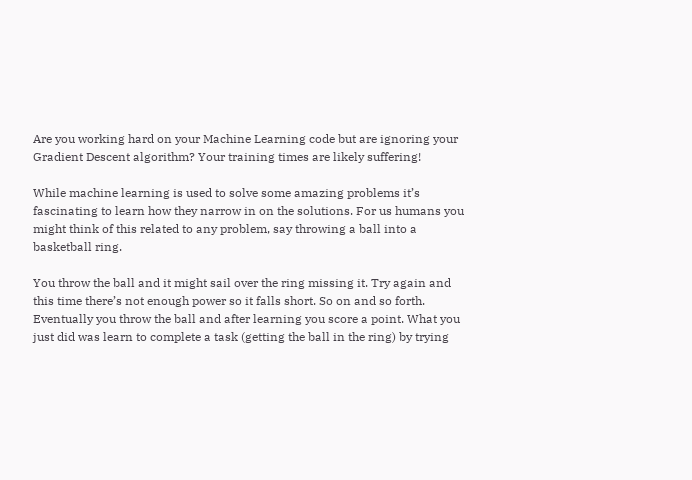Are you working hard on your Machine Learning code but are ignoring your Gradient Descent algorithm? Your training times are likely suffering!

While machine learning is used to solve some amazing problems it’s fascinating to learn how they narrow in on the solutions. For us humans you might think of this related to any problem, say throwing a ball into a basketball ring.

You throw the ball and it might sail over the ring missing it. Try again and this time there’s not enough power so it falls short. So on and so forth. Eventually you throw the ball and after learning you score a point. What you just did was learn to complete a task (getting the ball in the ring) by trying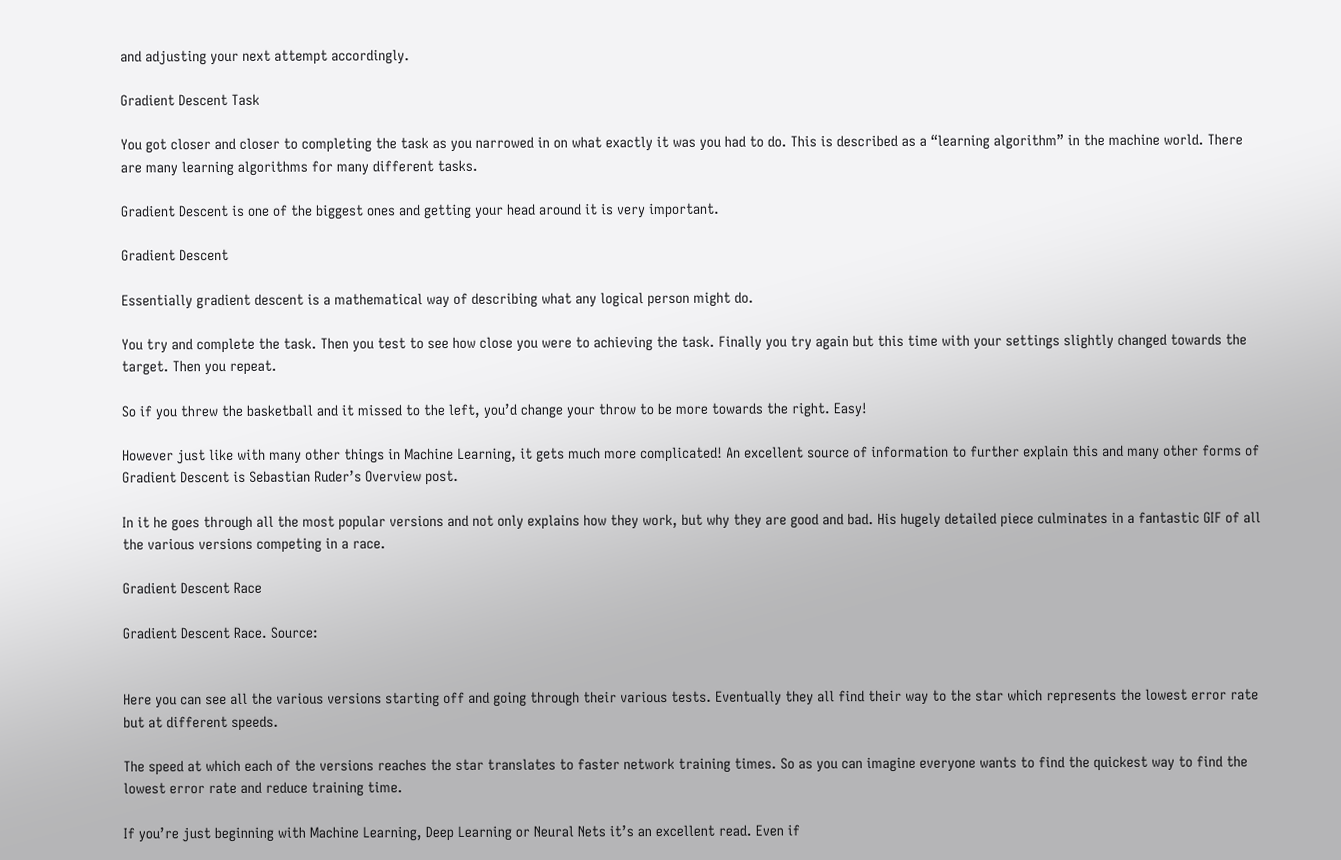and adjusting your next attempt accordingly.

Gradient Descent Task

You got closer and closer to completing the task as you narrowed in on what exactly it was you had to do. This is described as a “learning algorithm” in the machine world. There are many learning algorithms for many different tasks.

Gradient Descent is one of the biggest ones and getting your head around it is very important.

Gradient Descent

Essentially gradient descent is a mathematical way of describing what any logical person might do.

You try and complete the task. Then you test to see how close you were to achieving the task. Finally you try again but this time with your settings slightly changed towards the target. Then you repeat.

So if you threw the basketball and it missed to the left, you’d change your throw to be more towards the right. Easy!

However just like with many other things in Machine Learning, it gets much more complicated! An excellent source of information to further explain this and many other forms of Gradient Descent is Sebastian Ruder’s Overview post.

In it he goes through all the most popular versions and not only explains how they work, but why they are good and bad. His hugely detailed piece culminates in a fantastic GIF of all the various versions competing in a race.

Gradient Descent Race

Gradient Descent Race. Source:


Here you can see all the various versions starting off and going through their various tests. Eventually they all find their way to the star which represents the lowest error rate but at different speeds.

The speed at which each of the versions reaches the star translates to faster network training times. So as you can imagine everyone wants to find the quickest way to find the lowest error rate and reduce training time.

If you’re just beginning with Machine Learning, Deep Learning or Neural Nets it’s an excellent read. Even if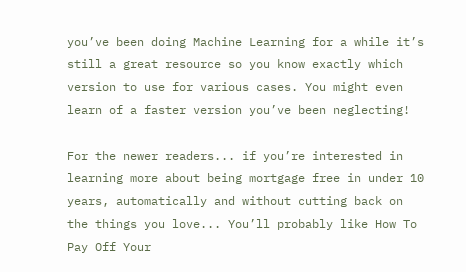you’ve been doing Machine Learning for a while it’s still a great resource so you know exactly which version to use for various cases. You might even learn of a faster version you’ve been neglecting!

For the newer readers... if you’re interested in learning more about being mortgage free in under 10 years, automatically and without cutting back on the things you love... You’ll probably like How To Pay Off Your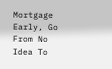Mortgage Early, Go From No Idea To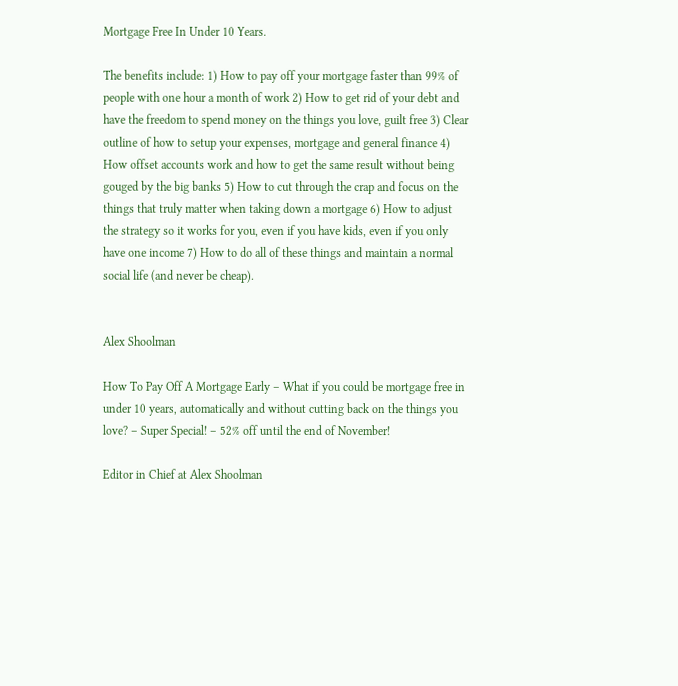Mortgage Free In Under 10 Years.

The benefits include: 1) How to pay off your mortgage faster than 99% of people with one hour a month of work 2) How to get rid of your debt and have the freedom to spend money on the things you love, guilt free 3) Clear outline of how to setup your expenses, mortgage and general finance 4) How offset accounts work and how to get the same result without being gouged by the big banks 5) How to cut through the crap and focus on the things that truly matter when taking down a mortgage 6) How to adjust the strategy so it works for you, even if you have kids, even if you only have one income 7) How to do all of these things and maintain a normal social life (and never be cheap).


Alex Shoolman

How To Pay Off A Mortgage Early – What if you could be mortgage free in under 10 years, automatically and without cutting back on the things you love? – Super Special! – 52% off until the end of November!

Editor in Chief at Alex Shoolman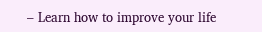– Learn how to improve your life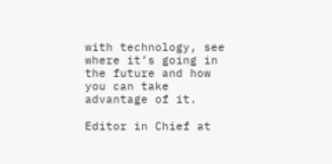with technology, see where it’s going in the future and how you can take advantage of it.

Editor in Chief at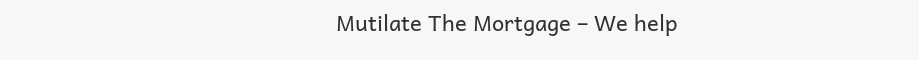Mutilate The Mortgage – We help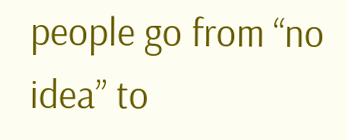people go from “no idea” to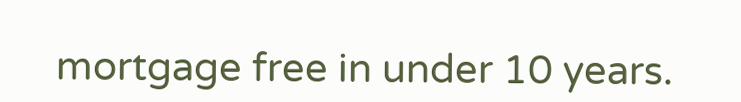mortgage free in under 10 years.